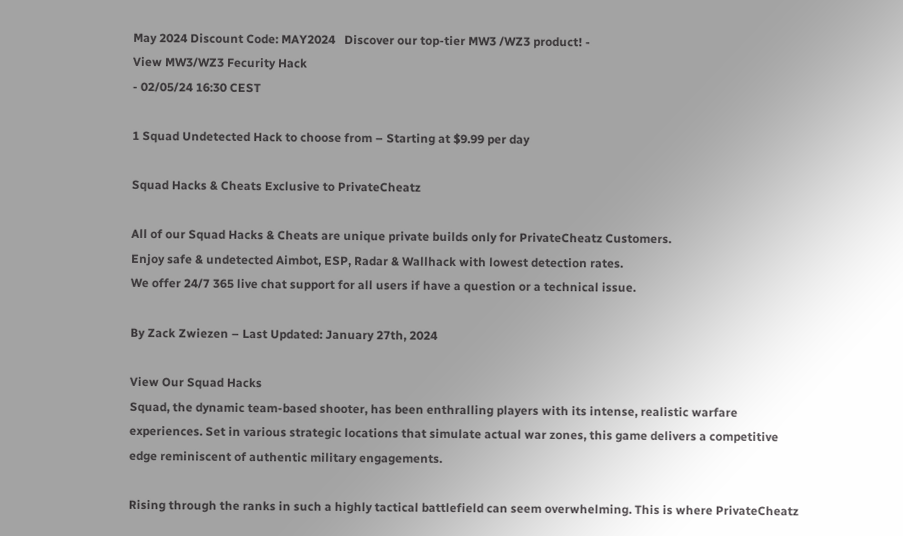May 2024 Discount Code: MAY2024   Discover our top-tier MW3 /WZ3 product! -
View MW3/WZ3 Fecurity Hack
- 02/05/24 16:30 CEST

1 Squad Undetected Hack to choose from – Starting at $9.99 per day

Squad Hacks & Cheats Exclusive to PrivateCheatz

All of our Squad Hacks & Cheats are unique private builds only for PrivateCheatz Customers.
Enjoy safe & undetected Aimbot, ESP, Radar & Wallhack with lowest detection rates.
We offer 24/7 365 live chat support for all users if have a question or a technical issue.

By Zack Zwiezen – Last Updated: January 27th, 2024

View Our Squad Hacks
Squad, the dynamic team-based shooter, has been enthralling players with its intense, realistic warfare experiences. Set in various strategic locations that simulate actual war zones, this game delivers a competitive edge reminiscent of authentic military engagements.

Rising through the ranks in such a highly tactical battlefield can seem overwhelming. This is where PrivateCheatz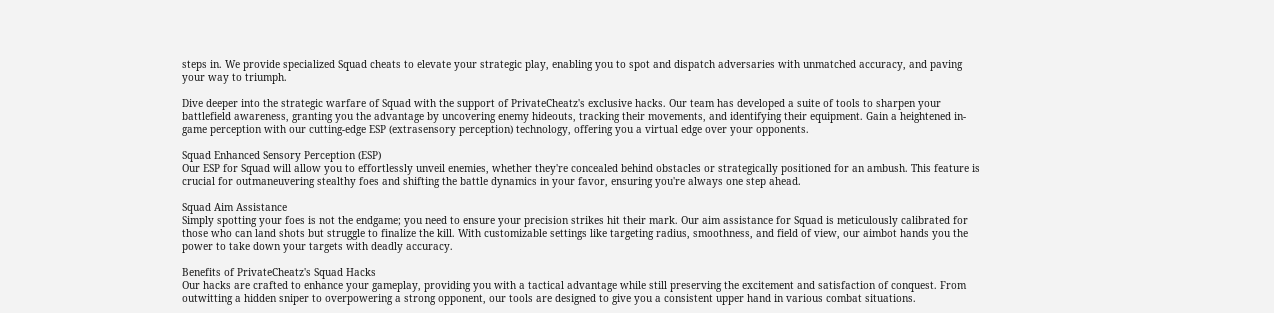steps in. We provide specialized Squad cheats to elevate your strategic play, enabling you to spot and dispatch adversaries with unmatched accuracy, and paving your way to triumph.

Dive deeper into the strategic warfare of Squad with the support of PrivateCheatz's exclusive hacks. Our team has developed a suite of tools to sharpen your battlefield awareness, granting you the advantage by uncovering enemy hideouts, tracking their movements, and identifying their equipment. Gain a heightened in-game perception with our cutting-edge ESP (extrasensory perception) technology, offering you a virtual edge over your opponents.

Squad Enhanced Sensory Perception (ESP)
Our ESP for Squad will allow you to effortlessly unveil enemies, whether they're concealed behind obstacles or strategically positioned for an ambush. This feature is crucial for outmaneuvering stealthy foes and shifting the battle dynamics in your favor, ensuring you're always one step ahead.

Squad Aim Assistance
Simply spotting your foes is not the endgame; you need to ensure your precision strikes hit their mark. Our aim assistance for Squad is meticulously calibrated for those who can land shots but struggle to finalize the kill. With customizable settings like targeting radius, smoothness, and field of view, our aimbot hands you the power to take down your targets with deadly accuracy.

Benefits of PrivateCheatz's Squad Hacks
Our hacks are crafted to enhance your gameplay, providing you with a tactical advantage while still preserving the excitement and satisfaction of conquest. From outwitting a hidden sniper to overpowering a strong opponent, our tools are designed to give you a consistent upper hand in various combat situations.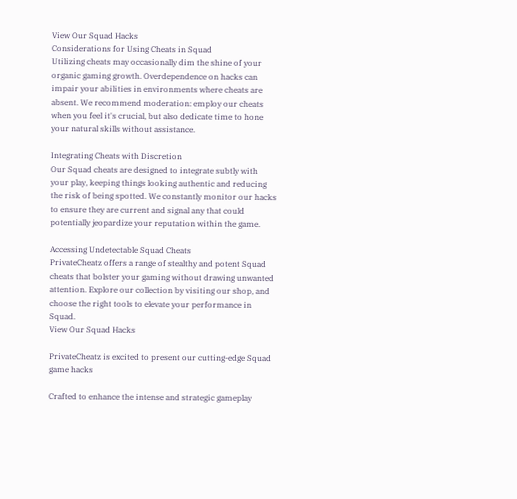View Our Squad Hacks
Considerations for Using Cheats in Squad
Utilizing cheats may occasionally dim the shine of your organic gaming growth. Overdependence on hacks can impair your abilities in environments where cheats are absent. We recommend moderation: employ our cheats when you feel it's crucial, but also dedicate time to hone your natural skills without assistance.

Integrating Cheats with Discretion
Our Squad cheats are designed to integrate subtly with your play, keeping things looking authentic and reducing the risk of being spotted. We constantly monitor our hacks to ensure they are current and signal any that could potentially jeopardize your reputation within the game.

Accessing Undetectable Squad Cheats
PrivateCheatz offers a range of stealthy and potent Squad cheats that bolster your gaming without drawing unwanted attention. Explore our collection by visiting our shop, and choose the right tools to elevate your performance in Squad.
View Our Squad Hacks

PrivateCheatz is excited to present our cutting-edge Squad game hacks

Crafted to enhance the intense and strategic gameplay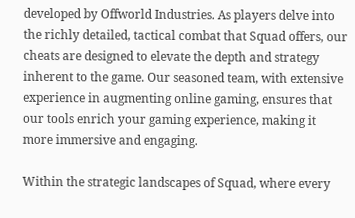developed by Offworld Industries. As players delve into the richly detailed, tactical combat that Squad offers, our cheats are designed to elevate the depth and strategy inherent to the game. Our seasoned team, with extensive experience in augmenting online gaming, ensures that our tools enrich your gaming experience, making it more immersive and engaging.

Within the strategic landscapes of Squad, where every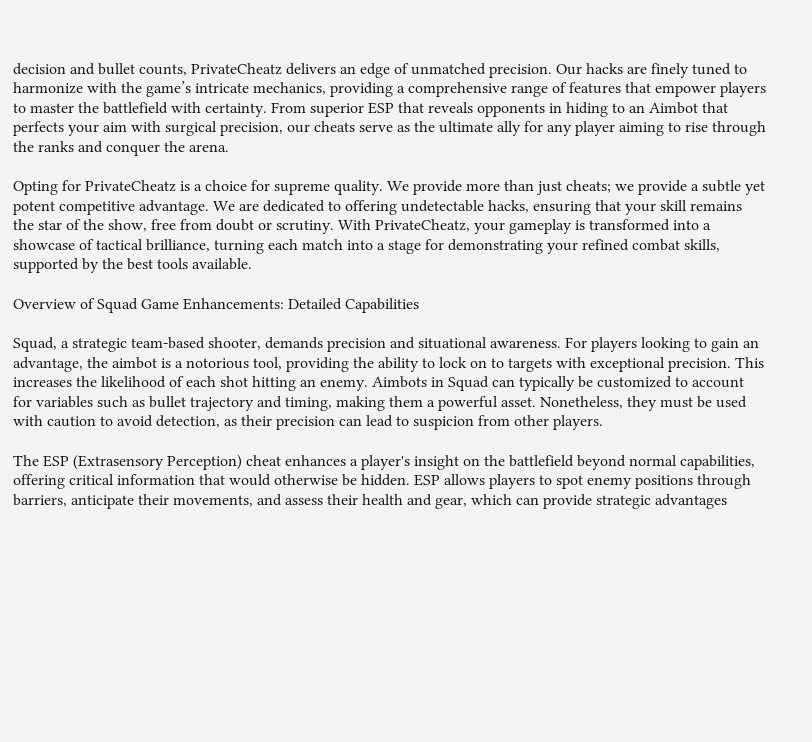decision and bullet counts, PrivateCheatz delivers an edge of unmatched precision. Our hacks are finely tuned to harmonize with the game’s intricate mechanics, providing a comprehensive range of features that empower players to master the battlefield with certainty. From superior ESP that reveals opponents in hiding to an Aimbot that perfects your aim with surgical precision, our cheats serve as the ultimate ally for any player aiming to rise through the ranks and conquer the arena.

Opting for PrivateCheatz is a choice for supreme quality. We provide more than just cheats; we provide a subtle yet potent competitive advantage. We are dedicated to offering undetectable hacks, ensuring that your skill remains the star of the show, free from doubt or scrutiny. With PrivateCheatz, your gameplay is transformed into a showcase of tactical brilliance, turning each match into a stage for demonstrating your refined combat skills, supported by the best tools available.

Overview of Squad Game Enhancements: Detailed Capabilities

Squad, a strategic team-based shooter, demands precision and situational awareness. For players looking to gain an advantage, the aimbot is a notorious tool, providing the ability to lock on to targets with exceptional precision. This increases the likelihood of each shot hitting an enemy. Aimbots in Squad can typically be customized to account for variables such as bullet trajectory and timing, making them a powerful asset. Nonetheless, they must be used with caution to avoid detection, as their precision can lead to suspicion from other players.

The ESP (Extrasensory Perception) cheat enhances a player's insight on the battlefield beyond normal capabilities, offering critical information that would otherwise be hidden. ESP allows players to spot enemy positions through barriers, anticipate their movements, and assess their health and gear, which can provide strategic advantages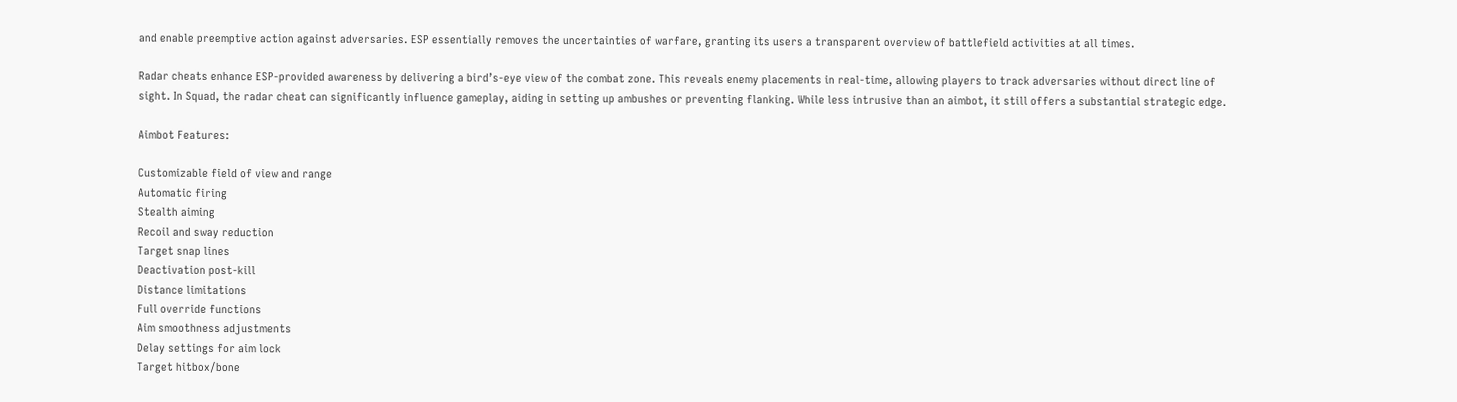and enable preemptive action against adversaries. ESP essentially removes the uncertainties of warfare, granting its users a transparent overview of battlefield activities at all times.

Radar cheats enhance ESP-provided awareness by delivering a bird’s-eye view of the combat zone. This reveals enemy placements in real-time, allowing players to track adversaries without direct line of sight. In Squad, the radar cheat can significantly influence gameplay, aiding in setting up ambushes or preventing flanking. While less intrusive than an aimbot, it still offers a substantial strategic edge.

Aimbot Features:

Customizable field of view and range
Automatic firing
Stealth aiming
Recoil and sway reduction
Target snap lines
Deactivation post-kill
Distance limitations
Full override functions
Aim smoothness adjustments
Delay settings for aim lock
Target hitbox/bone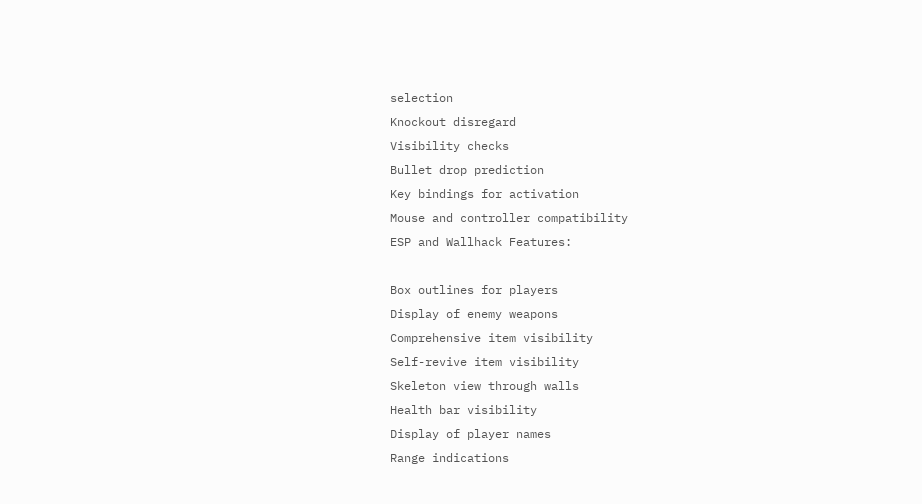selection
Knockout disregard
Visibility checks
Bullet drop prediction
Key bindings for activation
Mouse and controller compatibility
ESP and Wallhack Features:

Box outlines for players
Display of enemy weapons
Comprehensive item visibility
Self-revive item visibility
Skeleton view through walls
Health bar visibility
Display of player names
Range indications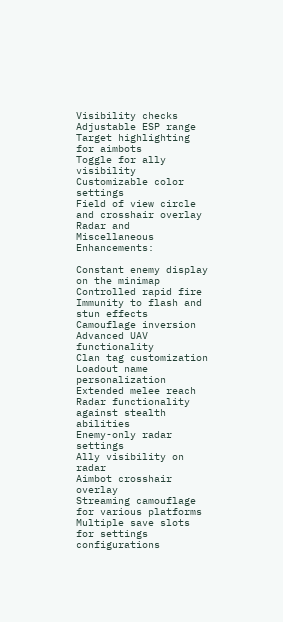Visibility checks
Adjustable ESP range
Target highlighting for aimbots
Toggle for ally visibility
Customizable color settings
Field of view circle and crosshair overlay
Radar and Miscellaneous Enhancements:

Constant enemy display on the minimap
Controlled rapid fire
Immunity to flash and stun effects
Camouflage inversion
Advanced UAV functionality
Clan tag customization
Loadout name personalization
Extended melee reach
Radar functionality against stealth abilities
Enemy-only radar settings
Ally visibility on radar
Aimbot crosshair overlay
Streaming camouflage for various platforms
Multiple save slots for settings configurations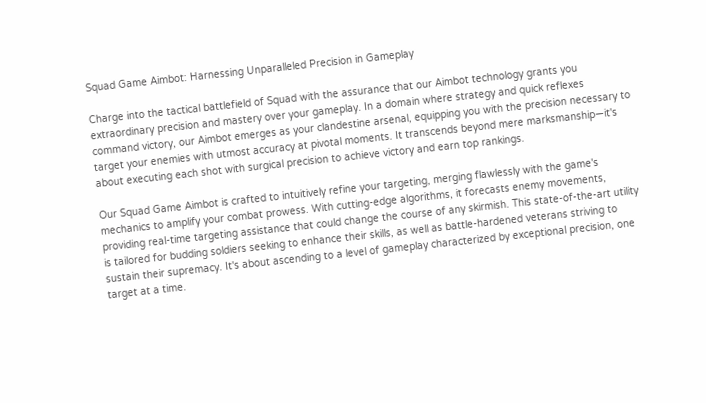Squad Game Aimbot: Harnessing Unparalleled Precision in Gameplay

Charge into the tactical battlefield of Squad with the assurance that our Aimbot technology grants you extraordinary precision and mastery over your gameplay. In a domain where strategy and quick reflexes command victory, our Aimbot emerges as your clandestine arsenal, equipping you with the precision necessary to target your enemies with utmost accuracy at pivotal moments. It transcends beyond mere marksmanship—it's about executing each shot with surgical precision to achieve victory and earn top rankings.

Our Squad Game Aimbot is crafted to intuitively refine your targeting, merging flawlessly with the game's mechanics to amplify your combat prowess. With cutting-edge algorithms, it forecasts enemy movements, providing real-time targeting assistance that could change the course of any skirmish. This state-of-the-art utility is tailored for budding soldiers seeking to enhance their skills, as well as battle-hardened veterans striving to sustain their supremacy. It's about ascending to a level of gameplay characterized by exceptional precision, one target at a time.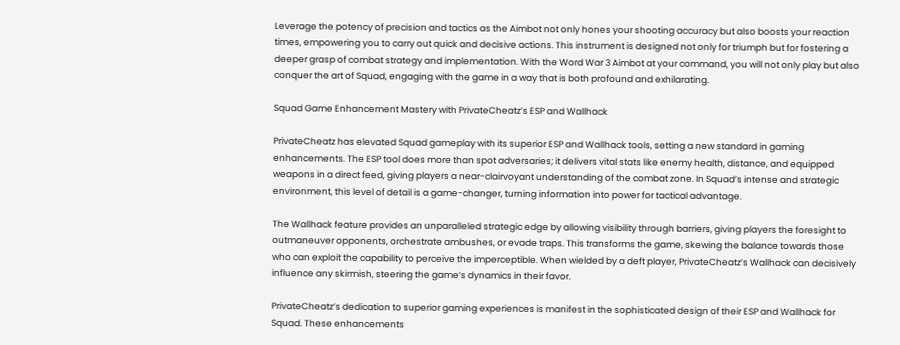Leverage the potency of precision and tactics as the Aimbot not only hones your shooting accuracy but also boosts your reaction times, empowering you to carry out quick and decisive actions. This instrument is designed not only for triumph but for fostering a deeper grasp of combat strategy and implementation. With the Word War 3 Aimbot at your command, you will not only play but also conquer the art of Squad, engaging with the game in a way that is both profound and exhilarating.

Squad Game Enhancement Mastery with PrivateCheatz’s ESP and Wallhack

PrivateCheatz has elevated Squad gameplay with its superior ESP and Wallhack tools, setting a new standard in gaming enhancements. The ESP tool does more than spot adversaries; it delivers vital stats like enemy health, distance, and equipped weapons in a direct feed, giving players a near-clairvoyant understanding of the combat zone. In Squad’s intense and strategic environment, this level of detail is a game-changer, turning information into power for tactical advantage.

The Wallhack feature provides an unparalleled strategic edge by allowing visibility through barriers, giving players the foresight to outmaneuver opponents, orchestrate ambushes, or evade traps. This transforms the game, skewing the balance towards those who can exploit the capability to perceive the imperceptible. When wielded by a deft player, PrivateCheatz’s Wallhack can decisively influence any skirmish, steering the game’s dynamics in their favor.

PrivateCheatz’s dedication to superior gaming experiences is manifest in the sophisticated design of their ESP and Wallhack for Squad. These enhancements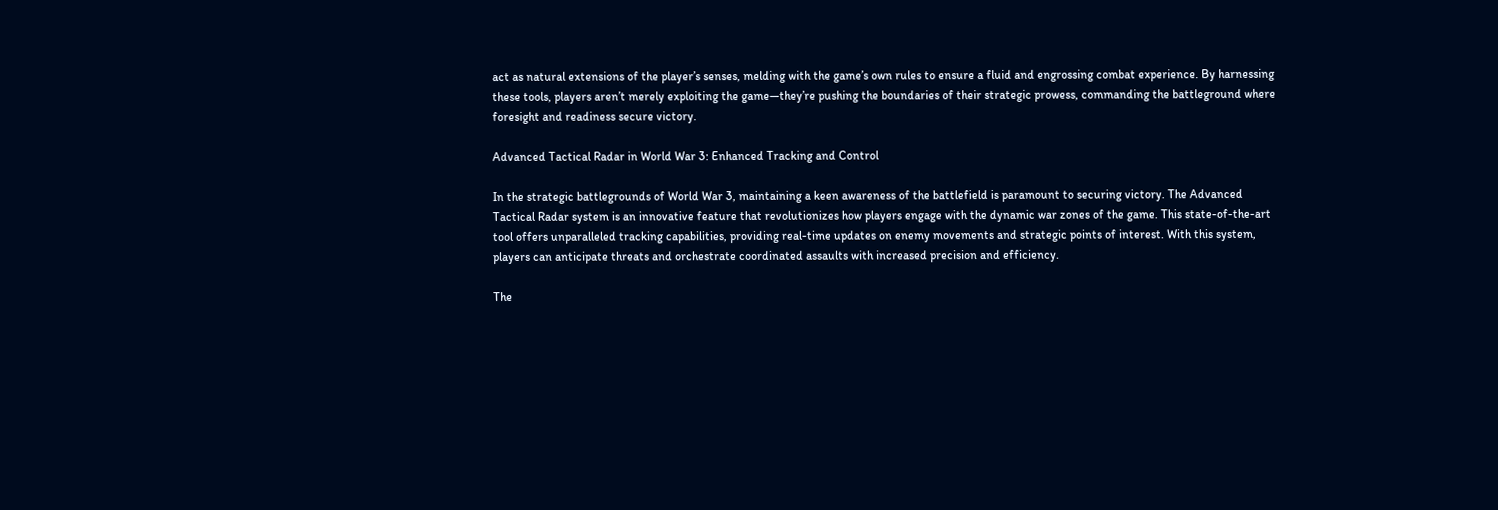act as natural extensions of the player’s senses, melding with the game’s own rules to ensure a fluid and engrossing combat experience. By harnessing these tools, players aren’t merely exploiting the game—they’re pushing the boundaries of their strategic prowess, commanding the battleground where foresight and readiness secure victory.

Advanced Tactical Radar in World War 3: Enhanced Tracking and Control

In the strategic battlegrounds of World War 3, maintaining a keen awareness of the battlefield is paramount to securing victory. The Advanced Tactical Radar system is an innovative feature that revolutionizes how players engage with the dynamic war zones of the game. This state-of-the-art tool offers unparalleled tracking capabilities, providing real-time updates on enemy movements and strategic points of interest. With this system, players can anticipate threats and orchestrate coordinated assaults with increased precision and efficiency.

The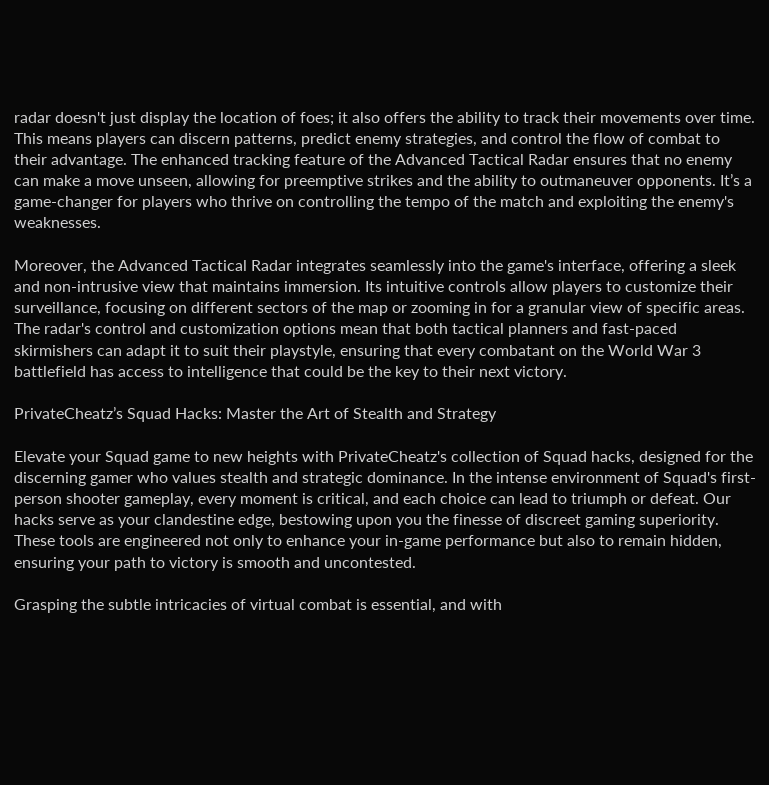radar doesn't just display the location of foes; it also offers the ability to track their movements over time. This means players can discern patterns, predict enemy strategies, and control the flow of combat to their advantage. The enhanced tracking feature of the Advanced Tactical Radar ensures that no enemy can make a move unseen, allowing for preemptive strikes and the ability to outmaneuver opponents. It’s a game-changer for players who thrive on controlling the tempo of the match and exploiting the enemy's weaknesses.

Moreover, the Advanced Tactical Radar integrates seamlessly into the game's interface, offering a sleek and non-intrusive view that maintains immersion. Its intuitive controls allow players to customize their surveillance, focusing on different sectors of the map or zooming in for a granular view of specific areas. The radar's control and customization options mean that both tactical planners and fast-paced skirmishers can adapt it to suit their playstyle, ensuring that every combatant on the World War 3 battlefield has access to intelligence that could be the key to their next victory.

PrivateCheatz’s Squad Hacks: Master the Art of Stealth and Strategy

Elevate your Squad game to new heights with PrivateCheatz's collection of Squad hacks, designed for the discerning gamer who values stealth and strategic dominance. In the intense environment of Squad's first-person shooter gameplay, every moment is critical, and each choice can lead to triumph or defeat. Our hacks serve as your clandestine edge, bestowing upon you the finesse of discreet gaming superiority. These tools are engineered not only to enhance your in-game performance but also to remain hidden, ensuring your path to victory is smooth and uncontested.

Grasping the subtle intricacies of virtual combat is essential, and with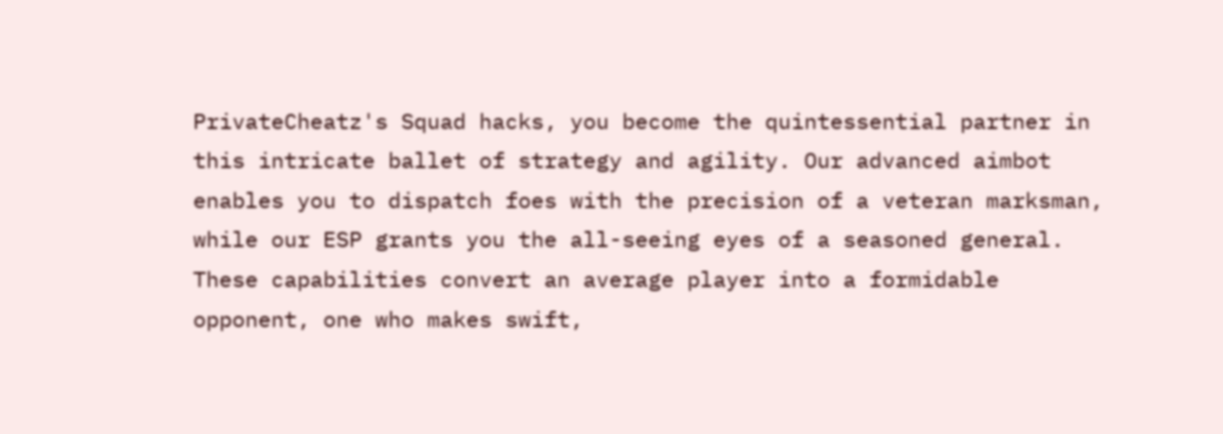PrivateCheatz's Squad hacks, you become the quintessential partner in this intricate ballet of strategy and agility. Our advanced aimbot enables you to dispatch foes with the precision of a veteran marksman, while our ESP grants you the all-seeing eyes of a seasoned general. These capabilities convert an average player into a formidable opponent, one who makes swift,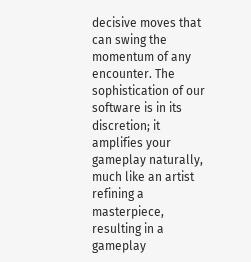decisive moves that can swing the momentum of any encounter. The sophistication of our software is in its discretion; it amplifies your gameplay naturally, much like an artist refining a masterpiece, resulting in a gameplay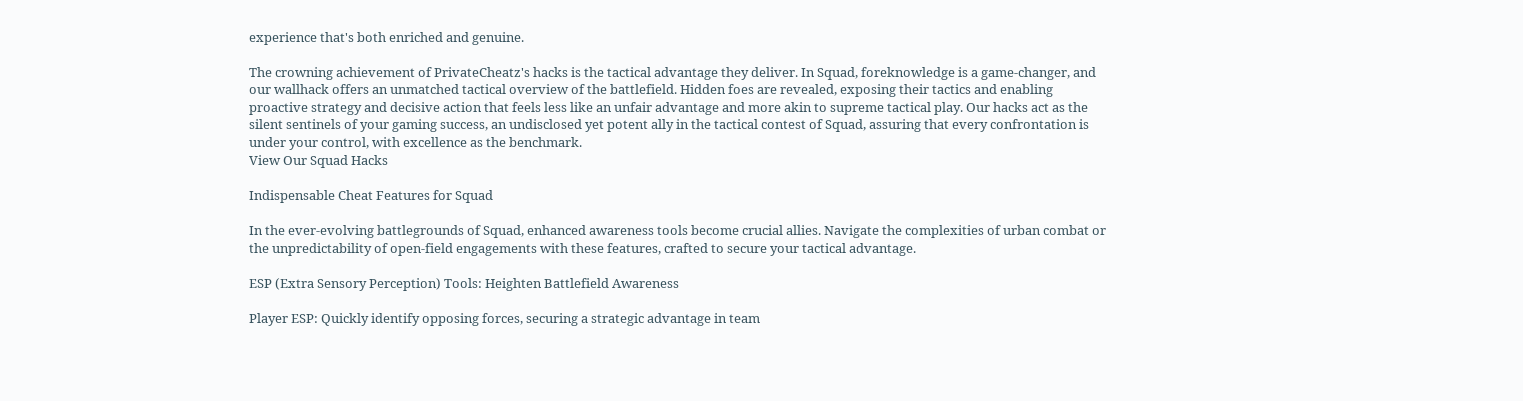experience that's both enriched and genuine.

The crowning achievement of PrivateCheatz's hacks is the tactical advantage they deliver. In Squad, foreknowledge is a game-changer, and our wallhack offers an unmatched tactical overview of the battlefield. Hidden foes are revealed, exposing their tactics and enabling proactive strategy and decisive action that feels less like an unfair advantage and more akin to supreme tactical play. Our hacks act as the silent sentinels of your gaming success, an undisclosed yet potent ally in the tactical contest of Squad, assuring that every confrontation is under your control, with excellence as the benchmark.
View Our Squad Hacks

Indispensable Cheat Features for Squad

In the ever-evolving battlegrounds of Squad, enhanced awareness tools become crucial allies. Navigate the complexities of urban combat or the unpredictability of open-field engagements with these features, crafted to secure your tactical advantage.

ESP (Extra Sensory Perception) Tools: Heighten Battlefield Awareness

Player ESP: Quickly identify opposing forces, securing a strategic advantage in team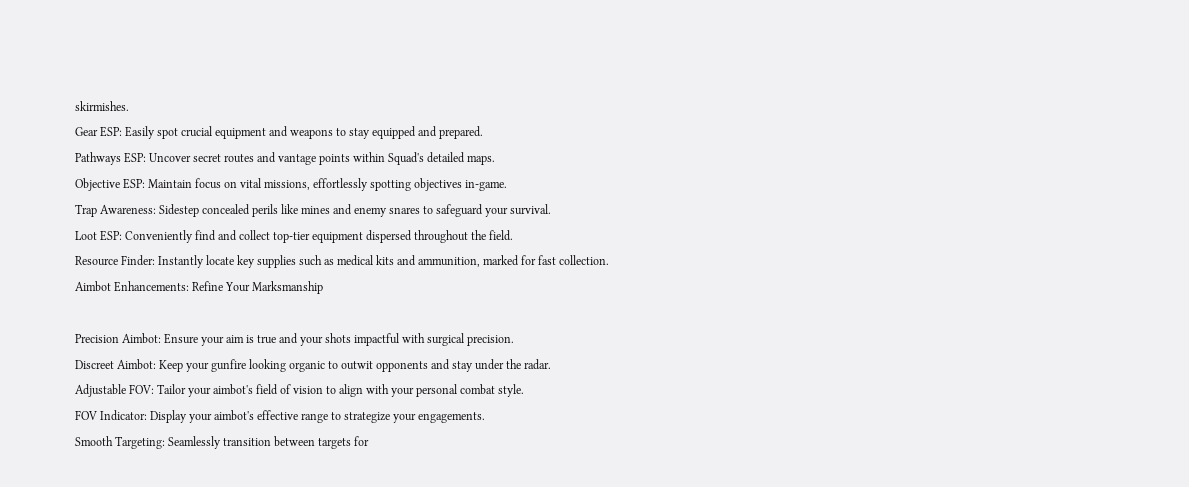skirmishes.
Gear ESP: Easily spot crucial equipment and weapons to stay equipped and prepared.
Pathways ESP: Uncover secret routes and vantage points within Squad's detailed maps.
Objective ESP: Maintain focus on vital missions, effortlessly spotting objectives in-game.
Trap Awareness: Sidestep concealed perils like mines and enemy snares to safeguard your survival.
Loot ESP: Conveniently find and collect top-tier equipment dispersed throughout the field.
Resource Finder: Instantly locate key supplies such as medical kits and ammunition, marked for fast collection.
Aimbot Enhancements: Refine Your Marksmanship

Precision Aimbot: Ensure your aim is true and your shots impactful with surgical precision.
Discreet Aimbot: Keep your gunfire looking organic to outwit opponents and stay under the radar.
Adjustable FOV: Tailor your aimbot's field of vision to align with your personal combat style.
FOV Indicator: Display your aimbot's effective range to strategize your engagements.
Smooth Targeting: Seamlessly transition between targets for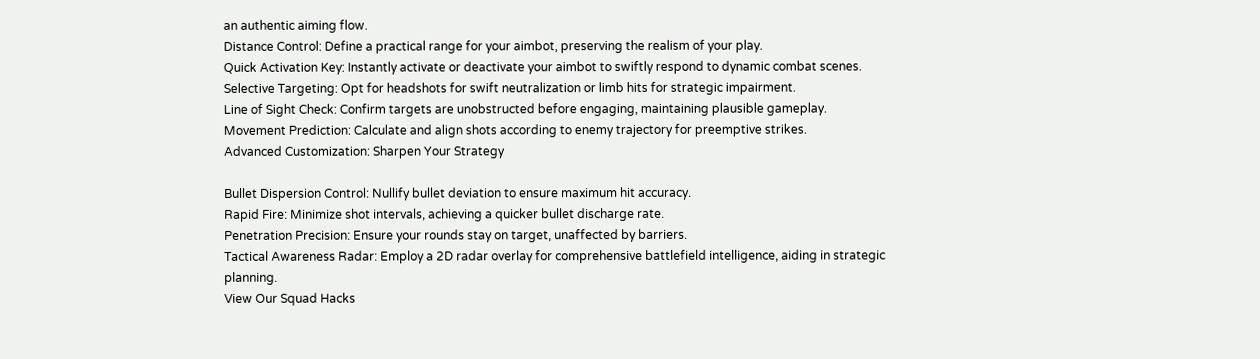an authentic aiming flow.
Distance Control: Define a practical range for your aimbot, preserving the realism of your play.
Quick Activation Key: Instantly activate or deactivate your aimbot to swiftly respond to dynamic combat scenes.
Selective Targeting: Opt for headshots for swift neutralization or limb hits for strategic impairment.
Line of Sight Check: Confirm targets are unobstructed before engaging, maintaining plausible gameplay.
Movement Prediction: Calculate and align shots according to enemy trajectory for preemptive strikes.
Advanced Customization: Sharpen Your Strategy

Bullet Dispersion Control: Nullify bullet deviation to ensure maximum hit accuracy.
Rapid Fire: Minimize shot intervals, achieving a quicker bullet discharge rate.
Penetration Precision: Ensure your rounds stay on target, unaffected by barriers.
Tactical Awareness Radar: Employ a 2D radar overlay for comprehensive battlefield intelligence, aiding in strategic planning.
View Our Squad Hacks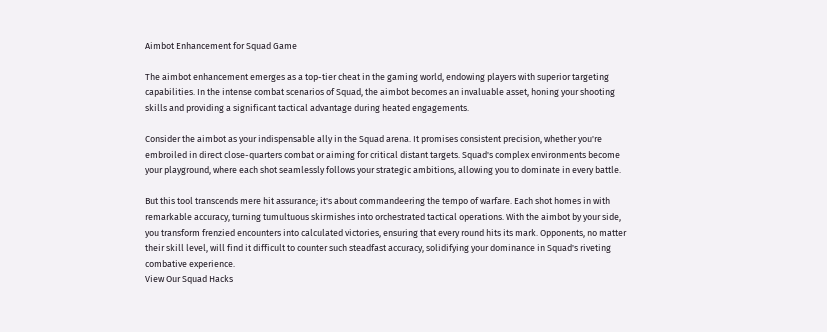Aimbot Enhancement for Squad Game

The aimbot enhancement emerges as a top-tier cheat in the gaming world, endowing players with superior targeting capabilities. In the intense combat scenarios of Squad, the aimbot becomes an invaluable asset, honing your shooting skills and providing a significant tactical advantage during heated engagements.

Consider the aimbot as your indispensable ally in the Squad arena. It promises consistent precision, whether you're embroiled in direct close-quarters combat or aiming for critical distant targets. Squad's complex environments become your playground, where each shot seamlessly follows your strategic ambitions, allowing you to dominate in every battle.

But this tool transcends mere hit assurance; it's about commandeering the tempo of warfare. Each shot homes in with remarkable accuracy, turning tumultuous skirmishes into orchestrated tactical operations. With the aimbot by your side, you transform frenzied encounters into calculated victories, ensuring that every round hits its mark. Opponents, no matter their skill level, will find it difficult to counter such steadfast accuracy, solidifying your dominance in Squad's riveting combative experience.
View Our Squad Hacks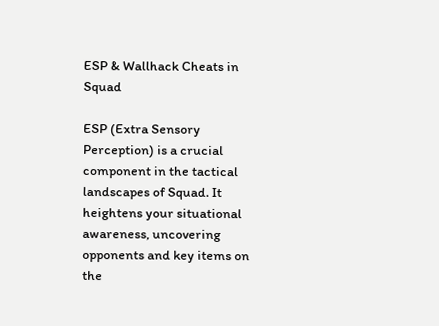ESP & Wallhack Cheats in Squad

ESP (Extra Sensory Perception) is a crucial component in the tactical landscapes of Squad. It heightens your situational awareness, uncovering opponents and key items on the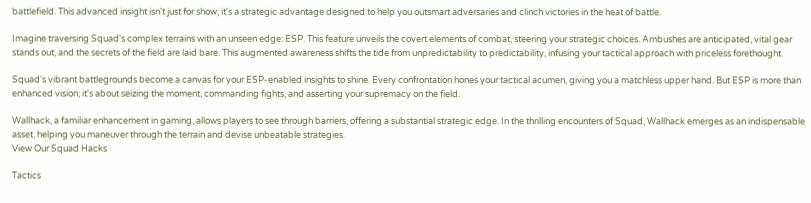battlefield. This advanced insight isn't just for show; it's a strategic advantage designed to help you outsmart adversaries and clinch victories in the heat of battle.

Imagine traversing Squad's complex terrains with an unseen edge: ESP. This feature unveils the covert elements of combat, steering your strategic choices. Ambushes are anticipated, vital gear stands out, and the secrets of the field are laid bare. This augmented awareness shifts the tide from unpredictability to predictability, infusing your tactical approach with priceless forethought.

Squad's vibrant battlegrounds become a canvas for your ESP-enabled insights to shine. Every confrontation hones your tactical acumen, giving you a matchless upper hand. But ESP is more than enhanced vision; it's about seizing the moment, commanding fights, and asserting your supremacy on the field.

Wallhack, a familiar enhancement in gaming, allows players to see through barriers, offering a substantial strategic edge. In the thrilling encounters of Squad, Wallhack emerges as an indispensable asset, helping you maneuver through the terrain and devise unbeatable strategies.
View Our Squad Hacks

Tactics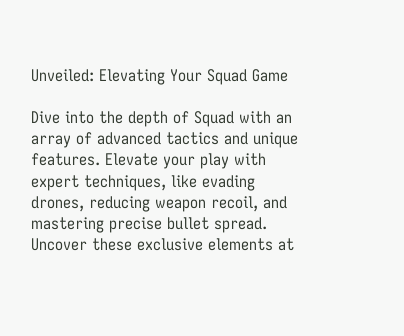Unveiled: Elevating Your Squad Game

Dive into the depth of Squad with an array of advanced tactics and unique features. Elevate your play with expert techniques, like evading drones, reducing weapon recoil, and mastering precise bullet spread. Uncover these exclusive elements at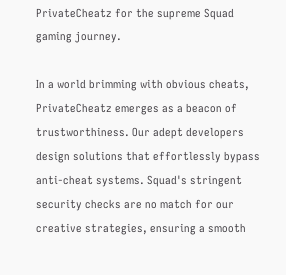PrivateCheatz for the supreme Squad gaming journey.

In a world brimming with obvious cheats, PrivateCheatz emerges as a beacon of trustworthiness. Our adept developers design solutions that effortlessly bypass anti-cheat systems. Squad's stringent security checks are no match for our creative strategies, ensuring a smooth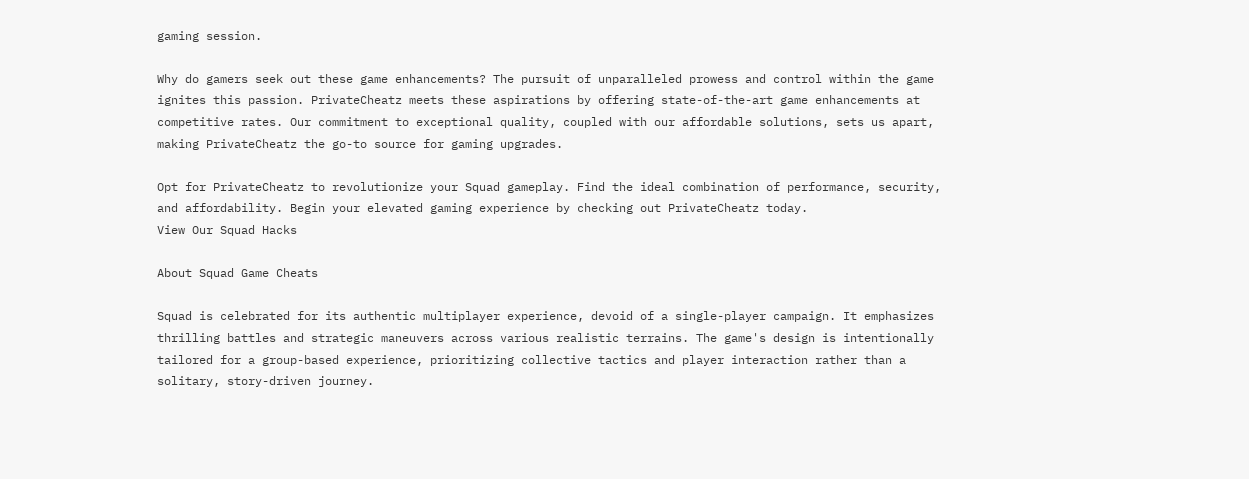gaming session.

Why do gamers seek out these game enhancements? The pursuit of unparalleled prowess and control within the game ignites this passion. PrivateCheatz meets these aspirations by offering state-of-the-art game enhancements at competitive rates. Our commitment to exceptional quality, coupled with our affordable solutions, sets us apart, making PrivateCheatz the go-to source for gaming upgrades.

Opt for PrivateCheatz to revolutionize your Squad gameplay. Find the ideal combination of performance, security, and affordability. Begin your elevated gaming experience by checking out PrivateCheatz today.
View Our Squad Hacks

About Squad Game Cheats

Squad is celebrated for its authentic multiplayer experience, devoid of a single-player campaign. It emphasizes thrilling battles and strategic maneuvers across various realistic terrains. The game's design is intentionally tailored for a group-based experience, prioritizing collective tactics and player interaction rather than a solitary, story-driven journey.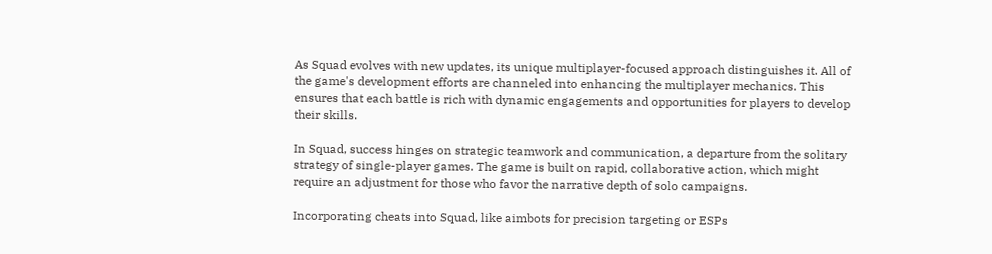As Squad evolves with new updates, its unique multiplayer-focused approach distinguishes it. All of the game's development efforts are channeled into enhancing the multiplayer mechanics. This ensures that each battle is rich with dynamic engagements and opportunities for players to develop their skills.

In Squad, success hinges on strategic teamwork and communication, a departure from the solitary strategy of single-player games. The game is built on rapid, collaborative action, which might require an adjustment for those who favor the narrative depth of solo campaigns.

Incorporating cheats into Squad, like aimbots for precision targeting or ESPs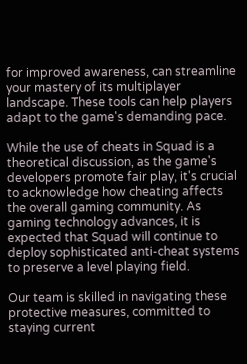for improved awareness, can streamline your mastery of its multiplayer landscape. These tools can help players adapt to the game's demanding pace.

While the use of cheats in Squad is a theoretical discussion, as the game's developers promote fair play, it's crucial to acknowledge how cheating affects the overall gaming community. As gaming technology advances, it is expected that Squad will continue to deploy sophisticated anti-cheat systems to preserve a level playing field.

Our team is skilled in navigating these protective measures, committed to staying current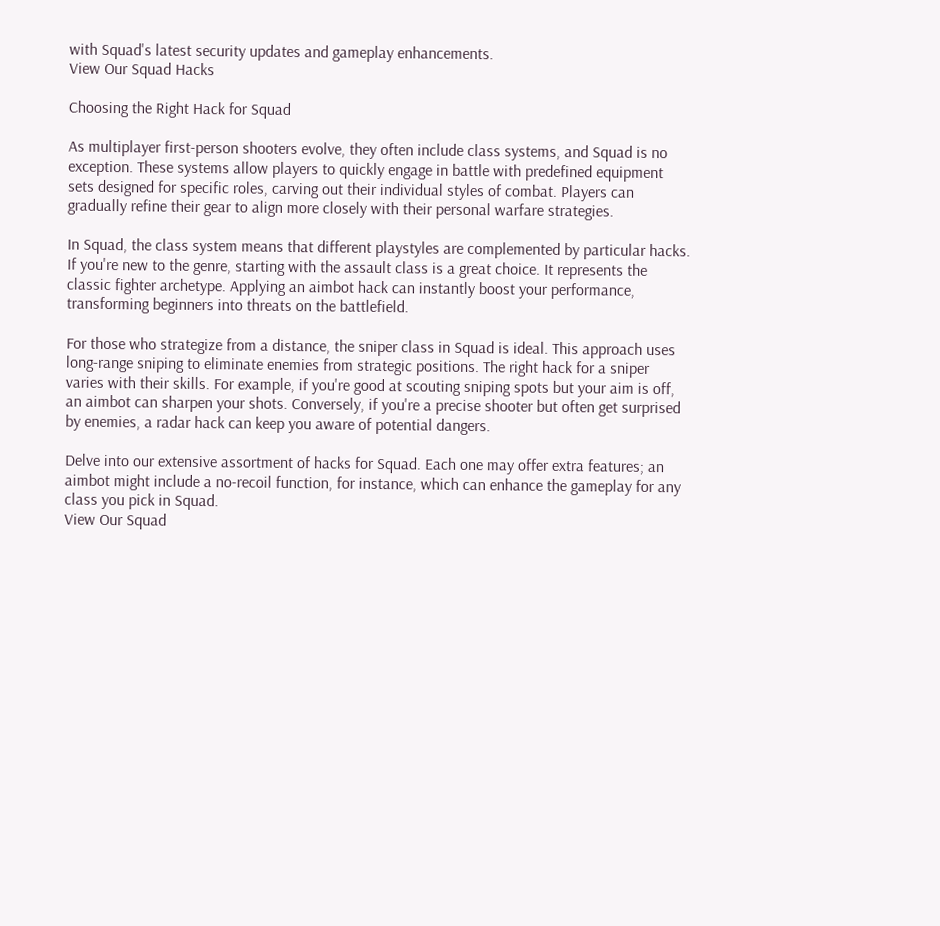with Squad's latest security updates and gameplay enhancements.
View Our Squad Hacks

Choosing the Right Hack for Squad

As multiplayer first-person shooters evolve, they often include class systems, and Squad is no exception. These systems allow players to quickly engage in battle with predefined equipment sets designed for specific roles, carving out their individual styles of combat. Players can gradually refine their gear to align more closely with their personal warfare strategies.

In Squad, the class system means that different playstyles are complemented by particular hacks. If you're new to the genre, starting with the assault class is a great choice. It represents the classic fighter archetype. Applying an aimbot hack can instantly boost your performance, transforming beginners into threats on the battlefield.

For those who strategize from a distance, the sniper class in Squad is ideal. This approach uses long-range sniping to eliminate enemies from strategic positions. The right hack for a sniper varies with their skills. For example, if you're good at scouting sniping spots but your aim is off, an aimbot can sharpen your shots. Conversely, if you're a precise shooter but often get surprised by enemies, a radar hack can keep you aware of potential dangers.

Delve into our extensive assortment of hacks for Squad. Each one may offer extra features; an aimbot might include a no-recoil function, for instance, which can enhance the gameplay for any class you pick in Squad.
View Our Squad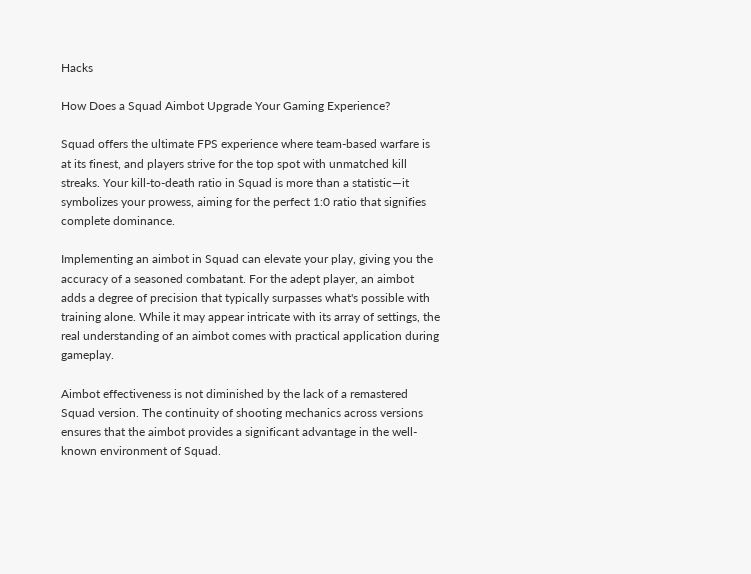Hacks

How Does a Squad Aimbot Upgrade Your Gaming Experience?

Squad offers the ultimate FPS experience where team-based warfare is at its finest, and players strive for the top spot with unmatched kill streaks. Your kill-to-death ratio in Squad is more than a statistic—it symbolizes your prowess, aiming for the perfect 1:0 ratio that signifies complete dominance.

Implementing an aimbot in Squad can elevate your play, giving you the accuracy of a seasoned combatant. For the adept player, an aimbot adds a degree of precision that typically surpasses what's possible with training alone. While it may appear intricate with its array of settings, the real understanding of an aimbot comes with practical application during gameplay.

Aimbot effectiveness is not diminished by the lack of a remastered Squad version. The continuity of shooting mechanics across versions ensures that the aimbot provides a significant advantage in the well-known environment of Squad.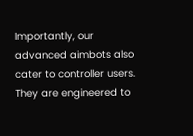Importantly, our advanced aimbots also cater to controller users. They are engineered to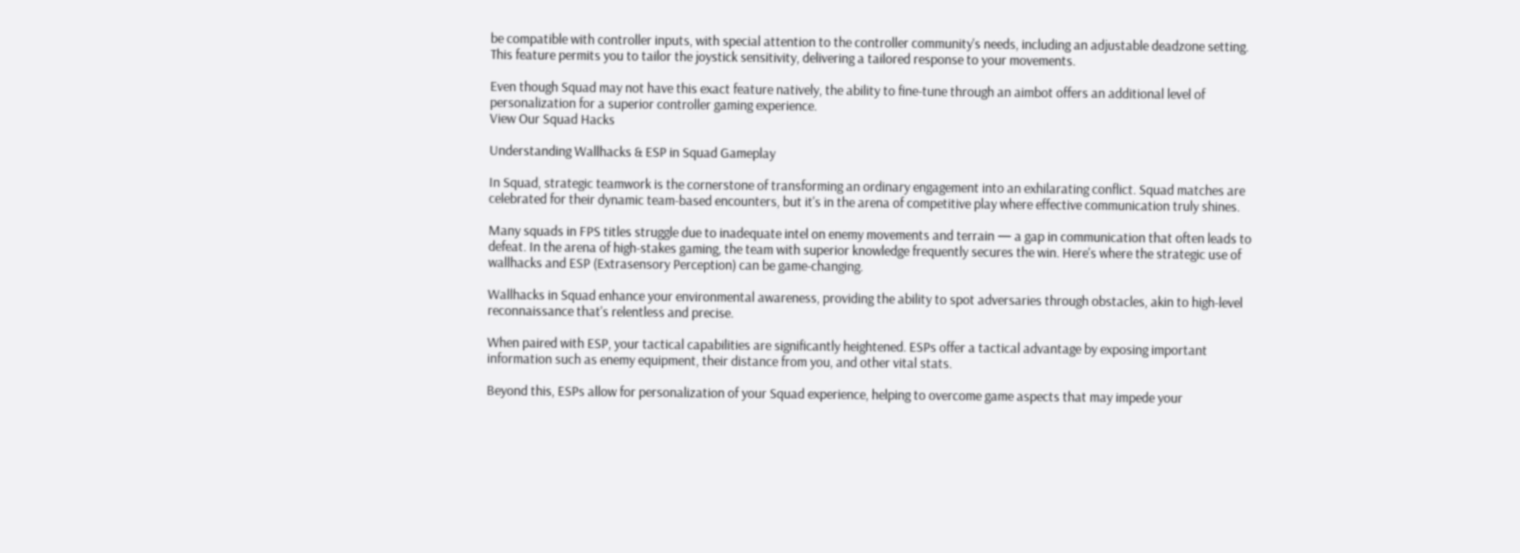be compatible with controller inputs, with special attention to the controller community's needs, including an adjustable deadzone setting. This feature permits you to tailor the joystick sensitivity, delivering a tailored response to your movements.

Even though Squad may not have this exact feature natively, the ability to fine-tune through an aimbot offers an additional level of personalization for a superior controller gaming experience.
View Our Squad Hacks

Understanding Wallhacks & ESP in Squad Gameplay

In Squad, strategic teamwork is the cornerstone of transforming an ordinary engagement into an exhilarating conflict. Squad matches are celebrated for their dynamic team-based encounters, but it's in the arena of competitive play where effective communication truly shines.

Many squads in FPS titles struggle due to inadequate intel on enemy movements and terrain — a gap in communication that often leads to defeat. In the arena of high-stakes gaming, the team with superior knowledge frequently secures the win. Here's where the strategic use of wallhacks and ESP (Extrasensory Perception) can be game-changing.

Wallhacks in Squad enhance your environmental awareness, providing the ability to spot adversaries through obstacles, akin to high-level reconnaissance that's relentless and precise.

When paired with ESP, your tactical capabilities are significantly heightened. ESPs offer a tactical advantage by exposing important information such as enemy equipment, their distance from you, and other vital stats.

Beyond this, ESPs allow for personalization of your Squad experience, helping to overcome game aspects that may impede your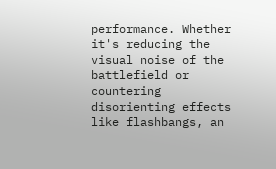performance. Whether it's reducing the visual noise of the battlefield or countering disorienting effects like flashbangs, an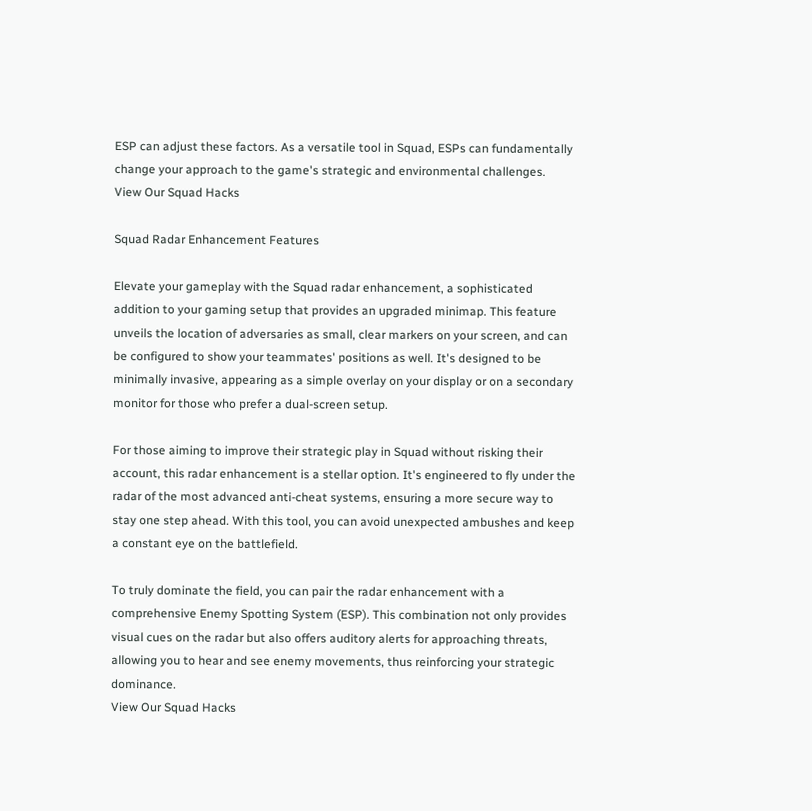ESP can adjust these factors. As a versatile tool in Squad, ESPs can fundamentally change your approach to the game's strategic and environmental challenges.
View Our Squad Hacks

Squad Radar Enhancement Features

Elevate your gameplay with the Squad radar enhancement, a sophisticated addition to your gaming setup that provides an upgraded minimap. This feature unveils the location of adversaries as small, clear markers on your screen, and can be configured to show your teammates' positions as well. It's designed to be minimally invasive, appearing as a simple overlay on your display or on a secondary monitor for those who prefer a dual-screen setup.

For those aiming to improve their strategic play in Squad without risking their account, this radar enhancement is a stellar option. It's engineered to fly under the radar of the most advanced anti-cheat systems, ensuring a more secure way to stay one step ahead. With this tool, you can avoid unexpected ambushes and keep a constant eye on the battlefield.

To truly dominate the field, you can pair the radar enhancement with a comprehensive Enemy Spotting System (ESP). This combination not only provides visual cues on the radar but also offers auditory alerts for approaching threats, allowing you to hear and see enemy movements, thus reinforcing your strategic dominance.
View Our Squad Hacks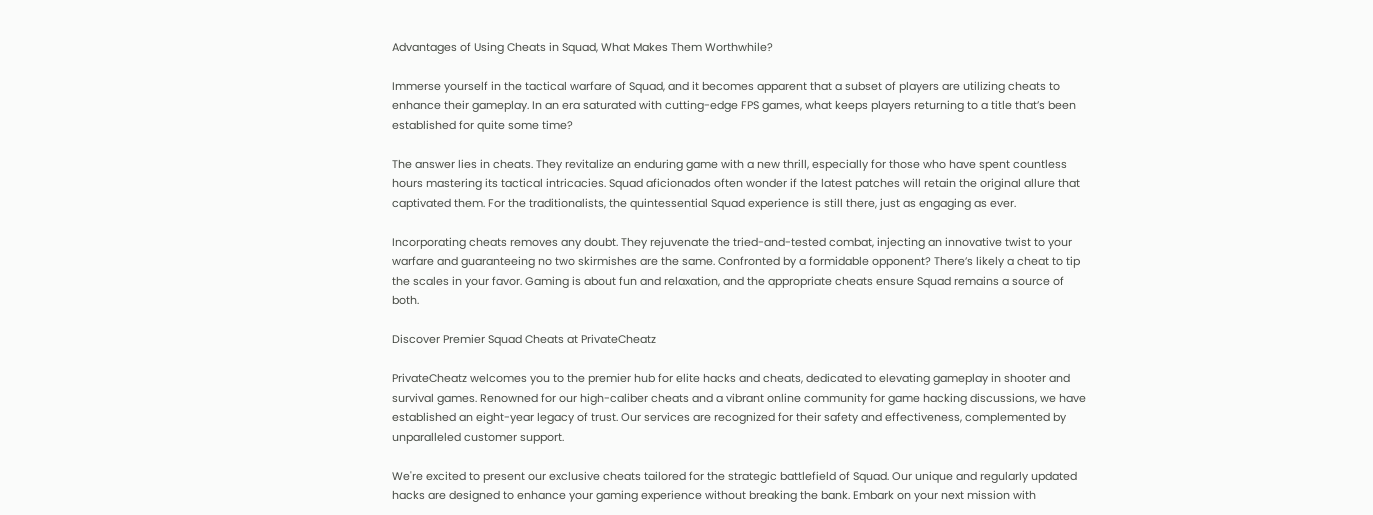Advantages of Using Cheats in Squad, What Makes Them Worthwhile?

Immerse yourself in the tactical warfare of Squad, and it becomes apparent that a subset of players are utilizing cheats to enhance their gameplay. In an era saturated with cutting-edge FPS games, what keeps players returning to a title that’s been established for quite some time?

The answer lies in cheats. They revitalize an enduring game with a new thrill, especially for those who have spent countless hours mastering its tactical intricacies. Squad aficionados often wonder if the latest patches will retain the original allure that captivated them. For the traditionalists, the quintessential Squad experience is still there, just as engaging as ever.

Incorporating cheats removes any doubt. They rejuvenate the tried-and-tested combat, injecting an innovative twist to your warfare and guaranteeing no two skirmishes are the same. Confronted by a formidable opponent? There’s likely a cheat to tip the scales in your favor. Gaming is about fun and relaxation, and the appropriate cheats ensure Squad remains a source of both.

Discover Premier Squad Cheats at PrivateCheatz

PrivateCheatz welcomes you to the premier hub for elite hacks and cheats, dedicated to elevating gameplay in shooter and survival games. Renowned for our high-caliber cheats and a vibrant online community for game hacking discussions, we have established an eight-year legacy of trust. Our services are recognized for their safety and effectiveness, complemented by unparalleled customer support.

We're excited to present our exclusive cheats tailored for the strategic battlefield of Squad. Our unique and regularly updated hacks are designed to enhance your gaming experience without breaking the bank. Embark on your next mission with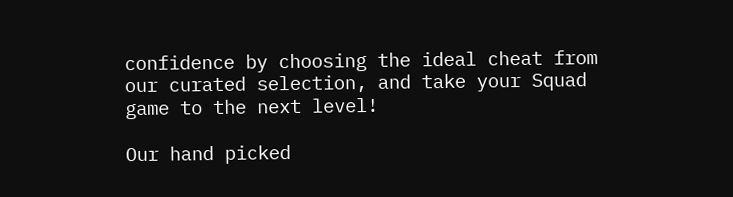confidence by choosing the ideal cheat from our curated selection, and take your Squad game to the next level!

Our hand picked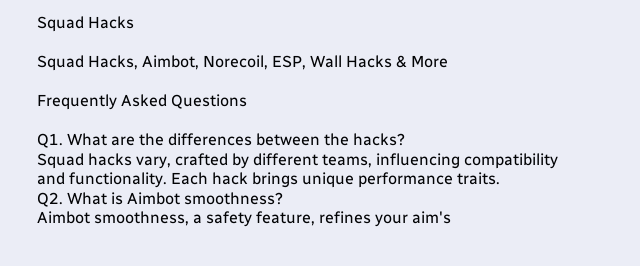Squad Hacks

Squad Hacks, Aimbot, Norecoil, ESP, Wall Hacks & More

Frequently Asked Questions

Q1. What are the differences between the hacks?
Squad hacks vary, crafted by different teams, influencing compatibility and functionality. Each hack brings unique performance traits.
Q2. What is Aimbot smoothness?
Aimbot smoothness, a safety feature, refines your aim's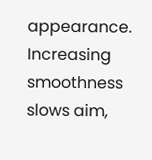appearance. Increasing smoothness slows aim,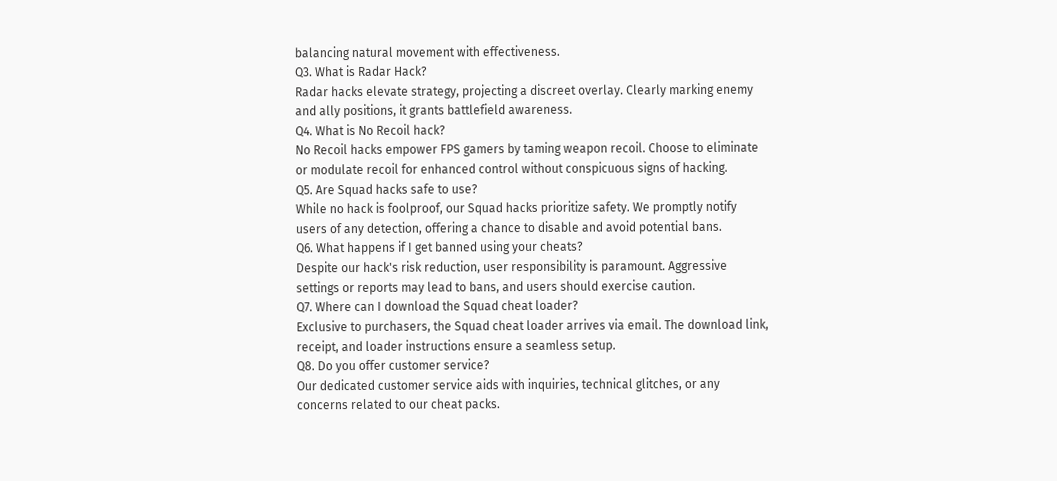balancing natural movement with effectiveness.
Q3. What is Radar Hack?
Radar hacks elevate strategy, projecting a discreet overlay. Clearly marking enemy and ally positions, it grants battlefield awareness.
Q4. What is No Recoil hack?
No Recoil hacks empower FPS gamers by taming weapon recoil. Choose to eliminate or modulate recoil for enhanced control without conspicuous signs of hacking.
Q5. Are Squad hacks safe to use?
While no hack is foolproof, our Squad hacks prioritize safety. We promptly notify users of any detection, offering a chance to disable and avoid potential bans.
Q6. What happens if I get banned using your cheats?
Despite our hack's risk reduction, user responsibility is paramount. Aggressive settings or reports may lead to bans, and users should exercise caution.
Q7. Where can I download the Squad cheat loader?
Exclusive to purchasers, the Squad cheat loader arrives via email. The download link, receipt, and loader instructions ensure a seamless setup.
Q8. Do you offer customer service?
Our dedicated customer service aids with inquiries, technical glitches, or any concerns related to our cheat packs.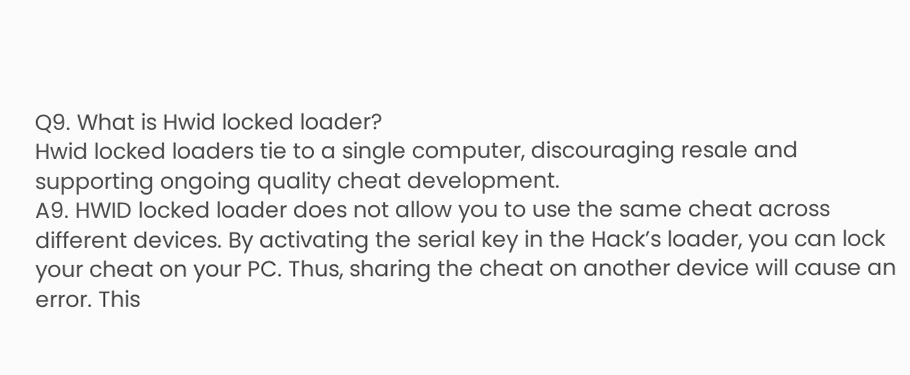Q9. What is Hwid locked loader?
Hwid locked loaders tie to a single computer, discouraging resale and supporting ongoing quality cheat development.
A9. HWID locked loader does not allow you to use the same cheat across different devices. By activating the serial key in the Hack’s loader, you can lock your cheat on your PC. Thus, sharing the cheat on another device will cause an error. This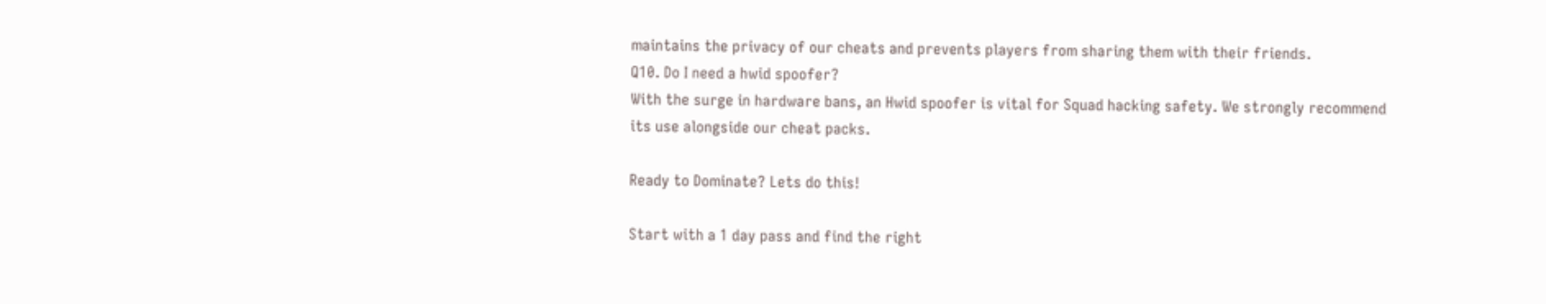maintains the privacy of our cheats and prevents players from sharing them with their friends.
Q10. Do I need a hwid spoofer?
With the surge in hardware bans, an Hwid spoofer is vital for Squad hacking safety. We strongly recommend its use alongside our cheat packs.

Ready to Dominate? Lets do this!

Start with a 1 day pass and find the right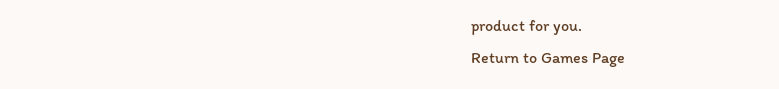product for you.
Return to Games Page